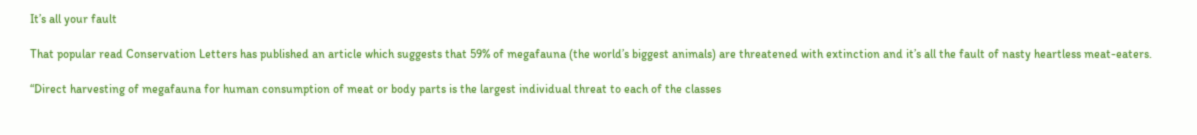It’s all your fault

That popular read Conservation Letters has published an article which suggests that 59% of megafauna (the world’s biggest animals) are threatened with extinction and it’s all the fault of nasty heartless meat-eaters.

“Direct harvesting of megafauna for human consumption of meat or body parts is the largest individual threat to each of the classes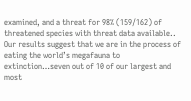examined, and a threat for 98% (159/162) of threatened species with threat data available..
Our results suggest that we are in the process of eating the world’s megafauna to extinction…seven out of 10 of our largest and most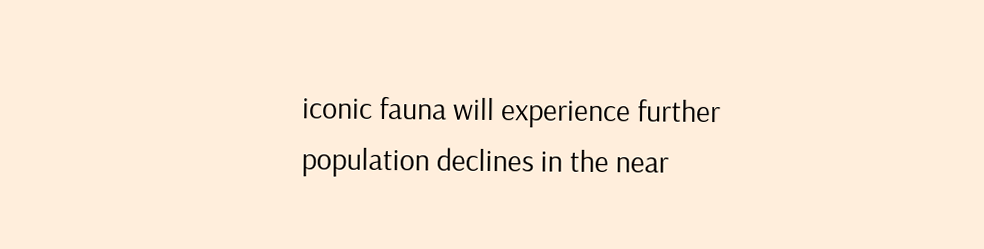iconic fauna will experience further population declines in the near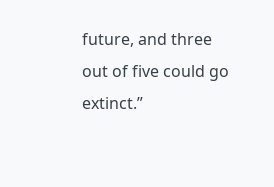future, and three out of five could go extinct.”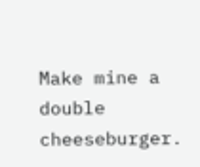Make mine a double cheeseburger.